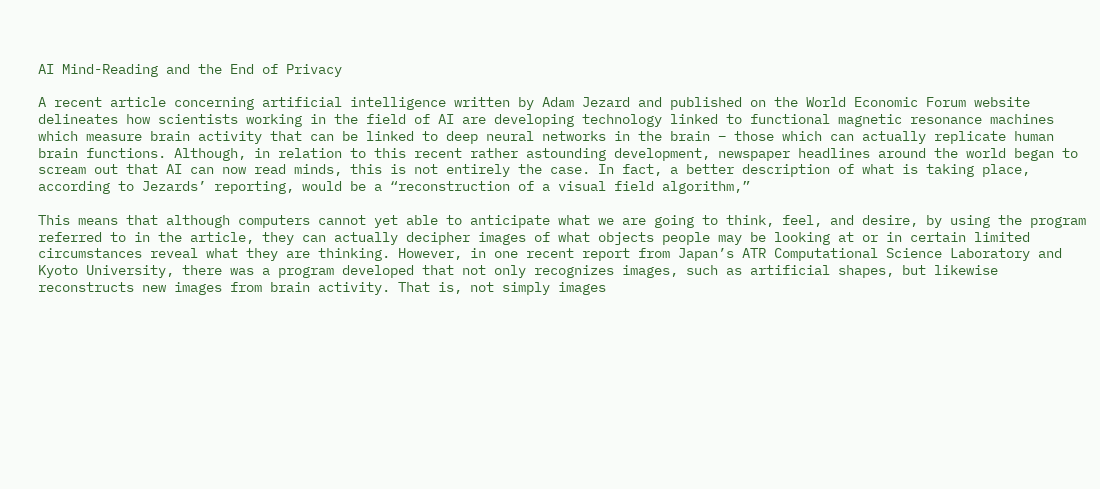AI Mind-Reading and the End of Privacy

A recent article concerning artificial intelligence written by Adam Jezard and published on the World Economic Forum website delineates how scientists working in the field of AI are developing technology linked to functional magnetic resonance machines which measure brain activity that can be linked to deep neural networks in the brain – those which can actually replicate human brain functions. Although, in relation to this recent rather astounding development, newspaper headlines around the world began to scream out that AI can now read minds, this is not entirely the case. In fact, a better description of what is taking place, according to Jezards’ reporting, would be a “reconstruction of a visual field algorithm,”

This means that although computers cannot yet able to anticipate what we are going to think, feel, and desire, by using the program referred to in the article, they can actually decipher images of what objects people may be looking at or in certain limited circumstances reveal what they are thinking. However, in one recent report from Japan’s ATR Computational Science Laboratory and Kyoto University, there was a program developed that not only recognizes images, such as artificial shapes, but likewise reconstructs new images from brain activity. That is, not simply images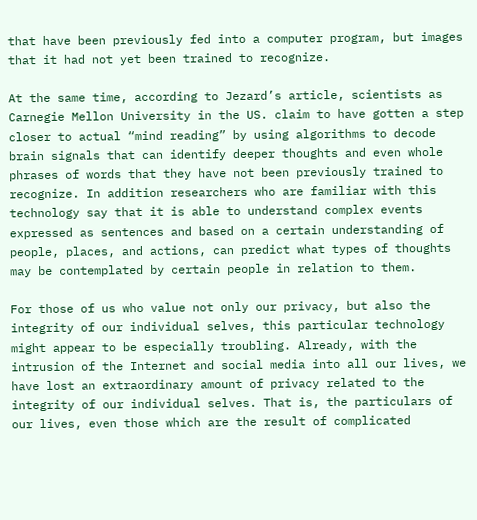that have been previously fed into a computer program, but images that it had not yet been trained to recognize.

At the same time, according to Jezard’s article, scientists as Carnegie Mellon University in the US. claim to have gotten a step closer to actual “mind reading” by using algorithms to decode brain signals that can identify deeper thoughts and even whole phrases of words that they have not been previously trained to recognize. In addition researchers who are familiar with this technology say that it is able to understand complex events expressed as sentences and based on a certain understanding of people, places, and actions, can predict what types of thoughts may be contemplated by certain people in relation to them.

For those of us who value not only our privacy, but also the integrity of our individual selves, this particular technology might appear to be especially troubling. Already, with the intrusion of the Internet and social media into all our lives, we have lost an extraordinary amount of privacy related to the integrity of our individual selves. That is, the particulars of our lives, even those which are the result of complicated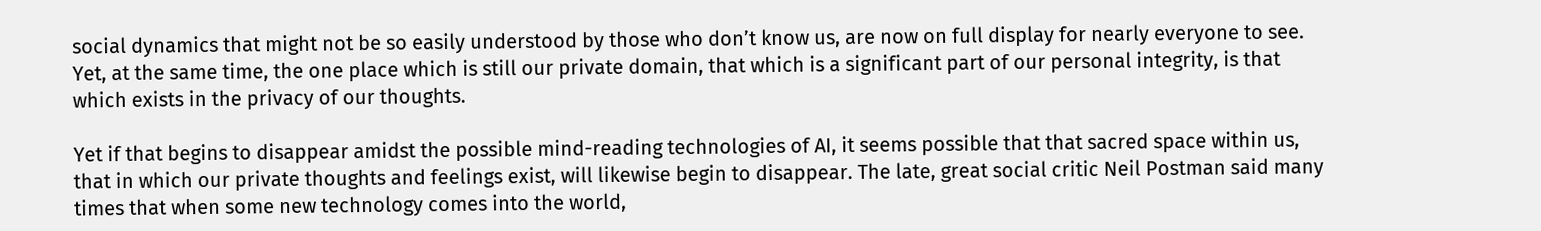social dynamics that might not be so easily understood by those who don’t know us, are now on full display for nearly everyone to see. Yet, at the same time, the one place which is still our private domain, that which is a significant part of our personal integrity, is that which exists in the privacy of our thoughts.

Yet if that begins to disappear amidst the possible mind-reading technologies of AI, it seems possible that that sacred space within us, that in which our private thoughts and feelings exist, will likewise begin to disappear. The late, great social critic Neil Postman said many times that when some new technology comes into the world,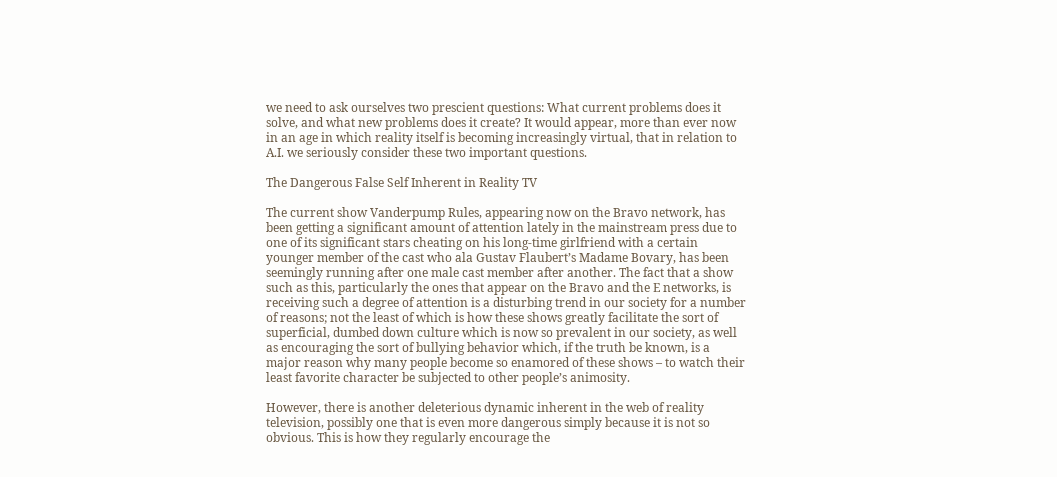we need to ask ourselves two prescient questions: What current problems does it solve, and what new problems does it create? It would appear, more than ever now in an age in which reality itself is becoming increasingly virtual, that in relation to A.I. we seriously consider these two important questions.

The Dangerous False Self Inherent in Reality TV

The current show Vanderpump Rules, appearing now on the Bravo network, has been getting a significant amount of attention lately in the mainstream press due to one of its significant stars cheating on his long-time girlfriend with a certain younger member of the cast who ala Gustav Flaubert’s Madame Bovary, has been seemingly running after one male cast member after another. The fact that a show such as this, particularly the ones that appear on the Bravo and the E networks, is receiving such a degree of attention is a disturbing trend in our society for a number of reasons; not the least of which is how these shows greatly facilitate the sort of superficial, dumbed down culture which is now so prevalent in our society, as well as encouraging the sort of bullying behavior which, if the truth be known, is a major reason why many people become so enamored of these shows – to watch their least favorite character be subjected to other people’s animosity.

However, there is another deleterious dynamic inherent in the web of reality television, possibly one that is even more dangerous simply because it is not so obvious. This is how they regularly encourage the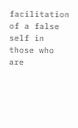facilitation of a false self in those who are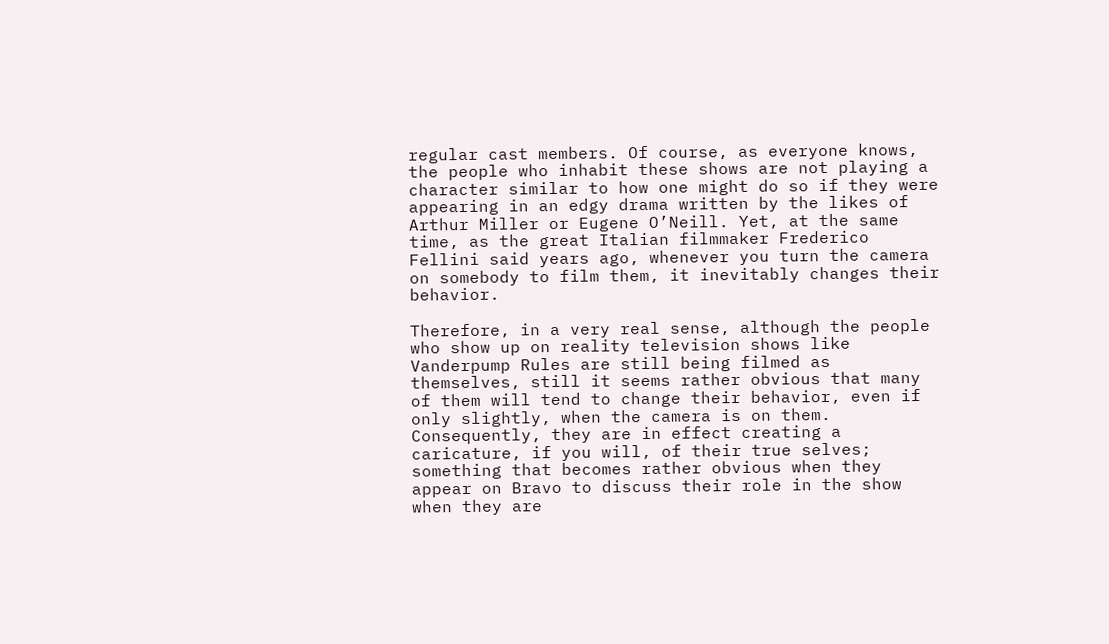regular cast members. Of course, as everyone knows, the people who inhabit these shows are not playing a character similar to how one might do so if they were appearing in an edgy drama written by the likes of Arthur Miller or Eugene O’Neill. Yet, at the same time, as the great Italian filmmaker Frederico Fellini said years ago, whenever you turn the camera on somebody to film them, it inevitably changes their behavior.

Therefore, in a very real sense, although the people who show up on reality television shows like Vanderpump Rules are still being filmed as themselves, still it seems rather obvious that many of them will tend to change their behavior, even if only slightly, when the camera is on them. Consequently, they are in effect creating a caricature, if you will, of their true selves; something that becomes rather obvious when they appear on Bravo to discuss their role in the show when they are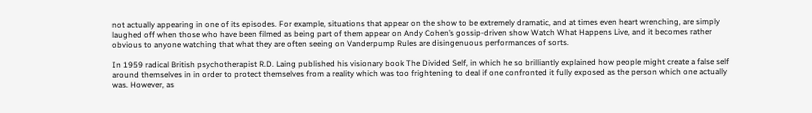not actually appearing in one of its episodes. For example, situations that appear on the show to be extremely dramatic, and at times even heart wrenching, are simply laughed off when those who have been filmed as being part of them appear on Andy Cohen’s gossip-driven show Watch What Happens Live, and it becomes rather obvious to anyone watching that what they are often seeing on Vanderpump Rules are disingenuous performances of sorts.

In 1959 radical British psychotherapist R.D. Laing published his visionary book The Divided Self, in which he so brilliantly explained how people might create a false self around themselves in in order to protect themselves from a reality which was too frightening to deal if one confronted it fully exposed as the person which one actually was. However, as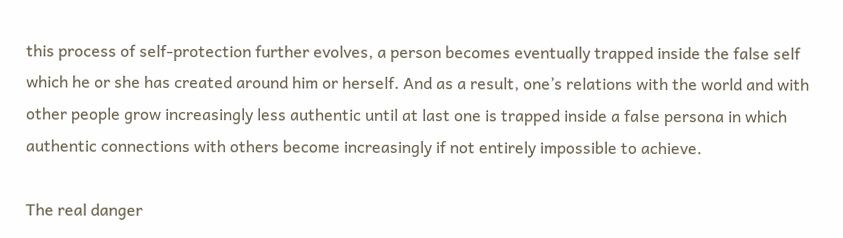this process of self-protection further evolves, a person becomes eventually trapped inside the false self which he or she has created around him or herself. And as a result, one’s relations with the world and with other people grow increasingly less authentic until at last one is trapped inside a false persona in which authentic connections with others become increasingly if not entirely impossible to achieve.

The real danger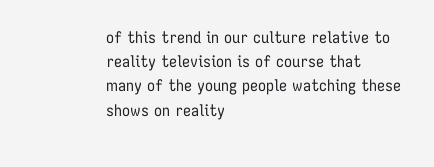of this trend in our culture relative to reality television is of course that many of the young people watching these shows on reality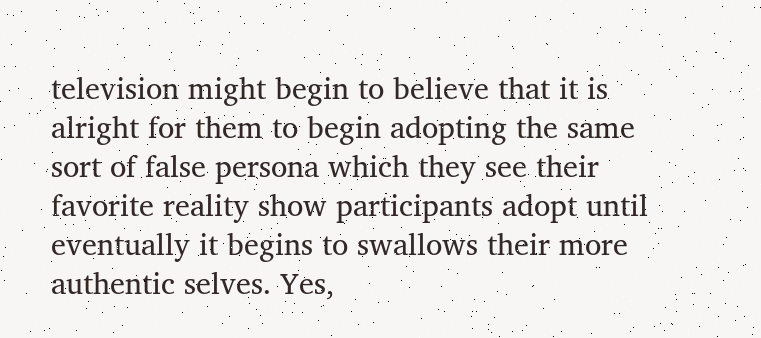television might begin to believe that it is alright for them to begin adopting the same sort of false persona which they see their favorite reality show participants adopt until eventually it begins to swallows their more authentic selves. Yes,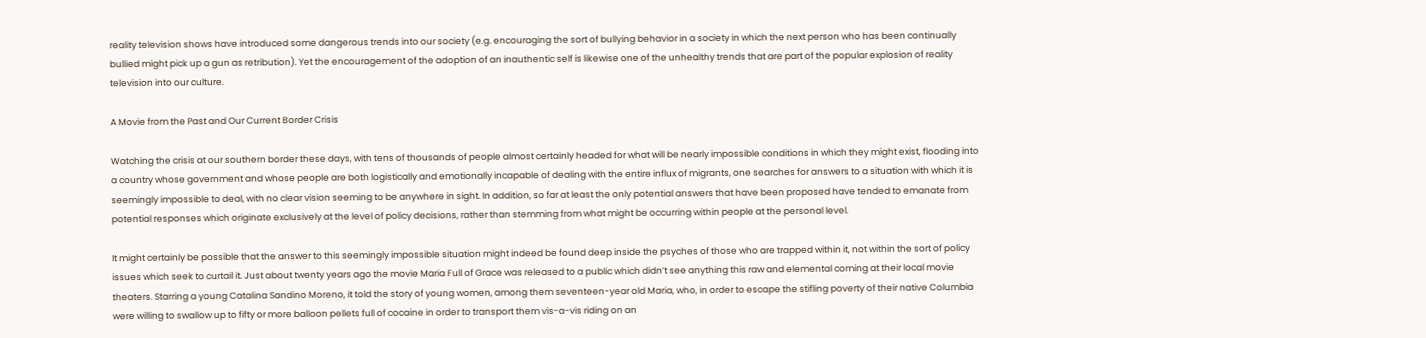reality television shows have introduced some dangerous trends into our society (e.g. encouraging the sort of bullying behavior in a society in which the next person who has been continually bullied might pick up a gun as retribution). Yet the encouragement of the adoption of an inauthentic self is likewise one of the unhealthy trends that are part of the popular explosion of reality television into our culture.

A Movie from the Past and Our Current Border Crisis

Watching the crisis at our southern border these days, with tens of thousands of people almost certainly headed for what will be nearly impossible conditions in which they might exist, flooding into a country whose government and whose people are both logistically and emotionally incapable of dealing with the entire influx of migrants, one searches for answers to a situation with which it is seemingly impossible to deal, with no clear vision seeming to be anywhere in sight. In addition, so far at least the only potential answers that have been proposed have tended to emanate from potential responses which originate exclusively at the level of policy decisions, rather than stemming from what might be occurring within people at the personal level.

It might certainly be possible that the answer to this seemingly impossible situation might indeed be found deep inside the psyches of those who are trapped within it, not within the sort of policy issues which seek to curtail it. Just about twenty years ago the movie Maria Full of Grace was released to a public which didn’t see anything this raw and elemental coming at their local movie theaters. Starring a young Catalina Sandino Moreno, it told the story of young women, among them seventeen-year old Maria, who, in order to escape the stifling poverty of their native Columbia were willing to swallow up to fifty or more balloon pellets full of cocaine in order to transport them vis-a-vis riding on an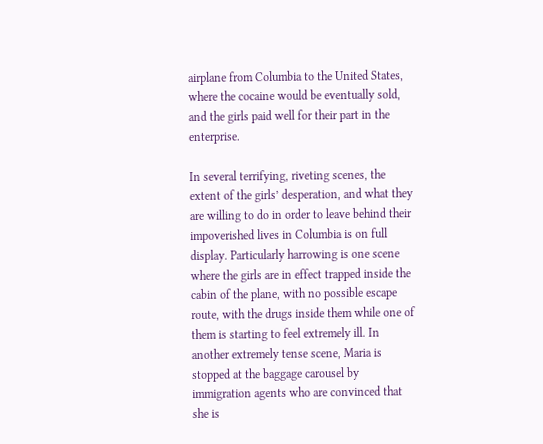airplane from Columbia to the United States, where the cocaine would be eventually sold, and the girls paid well for their part in the enterprise.

In several terrifying, riveting scenes, the extent of the girls’ desperation, and what they are willing to do in order to leave behind their impoverished lives in Columbia is on full display. Particularly harrowing is one scene where the girls are in effect trapped inside the cabin of the plane, with no possible escape route, with the drugs inside them while one of them is starting to feel extremely ill. In another extremely tense scene, Maria is stopped at the baggage carousel by immigration agents who are convinced that she is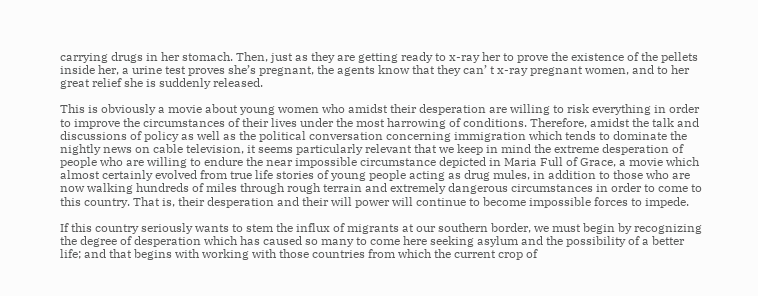carrying drugs in her stomach. Then, just as they are getting ready to x-ray her to prove the existence of the pellets inside her, a urine test proves she’s pregnant, the agents know that they can’ t x-ray pregnant women, and to her great relief she is suddenly released.

This is obviously a movie about young women who amidst their desperation are willing to risk everything in order to improve the circumstances of their lives under the most harrowing of conditions. Therefore, amidst the talk and discussions of policy as well as the political conversation concerning immigration which tends to dominate the nightly news on cable television, it seems particularly relevant that we keep in mind the extreme desperation of people who are willing to endure the near impossible circumstance depicted in Maria Full of Grace, a movie which almost certainly evolved from true life stories of young people acting as drug mules, in addition to those who are now walking hundreds of miles through rough terrain and extremely dangerous circumstances in order to come to this country. That is, their desperation and their will power will continue to become impossible forces to impede.

If this country seriously wants to stem the influx of migrants at our southern border, we must begin by recognizing the degree of desperation which has caused so many to come here seeking asylum and the possibility of a better life; and that begins with working with those countries from which the current crop of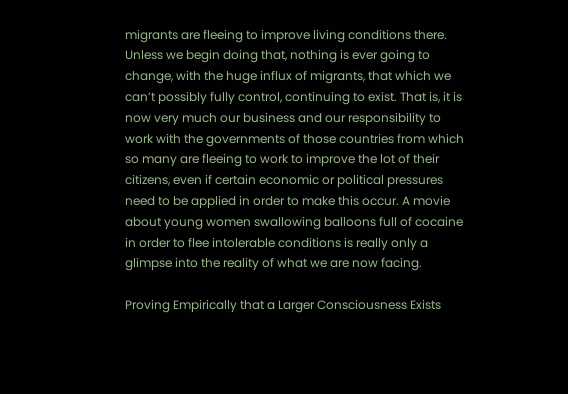migrants are fleeing to improve living conditions there. Unless we begin doing that, nothing is ever going to change, with the huge influx of migrants, that which we can’t possibly fully control, continuing to exist. That is, it is now very much our business and our responsibility to work with the governments of those countries from which so many are fleeing to work to improve the lot of their citizens, even if certain economic or political pressures need to be applied in order to make this occur. A movie about young women swallowing balloons full of cocaine in order to flee intolerable conditions is really only a glimpse into the reality of what we are now facing.

Proving Empirically that a Larger Consciousness Exists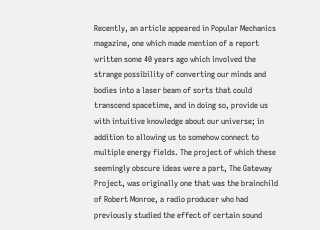Recently, an article appeared in Popular Mechanics magazine, one which made mention of a report written some 40 years ago which involved the strange possibility of converting our minds and bodies into a laser beam of sorts that could transcend spacetime, and in doing so, provide us with intuitive knowledge about our universe; in addition to allowing us to somehow connect to multiple energy fields. The project of which these seemingly obscure ideas were a part, The Gateway Project, was originally one that was the brainchild of Robert Monroe, a radio producer who had previously studied the effect of certain sound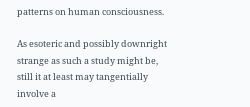patterns on human consciousness.

As esoteric and possibly downright strange as such a study might be, still it at least may tangentially involve a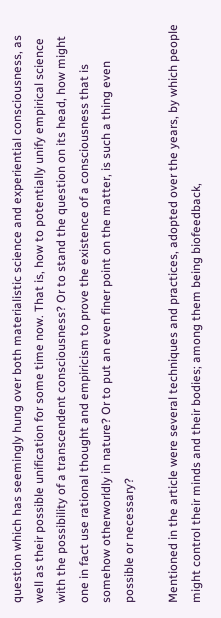question which has seemingly hung over both materialistic science and experiential consciousness, as well as their possible unification for some time now. That is, how to potentially unify empirical science with the possibility of a transcendent consciousness? Or to stand the question on its head, how might one in fact use rational thought and empiricism to prove the existence of a consciousness that is somehow otherworldly in nature? Or to put an even finer point on the matter, is such a thing even possible or necessary?

Mentioned in the article were several techniques and practices, adopted over the years, by which people might control their minds and their bodies; among them being biofeedback,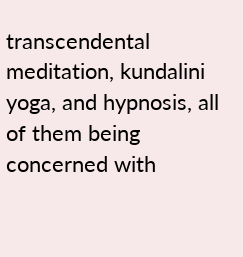transcendental meditation, kundalini yoga, and hypnosis, all of them being concerned with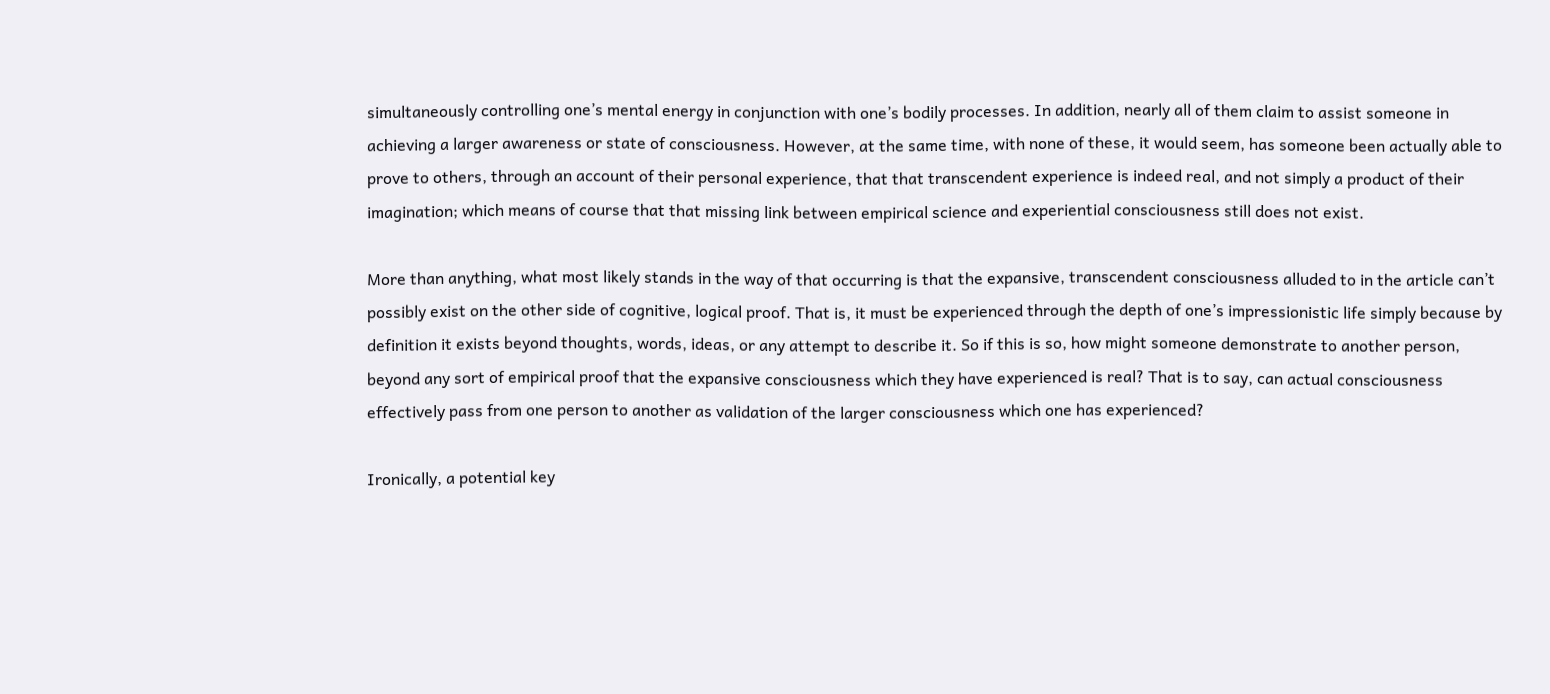simultaneously controlling one’s mental energy in conjunction with one’s bodily processes. In addition, nearly all of them claim to assist someone in achieving a larger awareness or state of consciousness. However, at the same time, with none of these, it would seem, has someone been actually able to prove to others, through an account of their personal experience, that that transcendent experience is indeed real, and not simply a product of their imagination; which means of course that that missing link between empirical science and experiential consciousness still does not exist.

More than anything, what most likely stands in the way of that occurring is that the expansive, transcendent consciousness alluded to in the article can’t possibly exist on the other side of cognitive, logical proof. That is, it must be experienced through the depth of one’s impressionistic life simply because by definition it exists beyond thoughts, words, ideas, or any attempt to describe it. So if this is so, how might someone demonstrate to another person, beyond any sort of empirical proof that the expansive consciousness which they have experienced is real? That is to say, can actual consciousness effectively pass from one person to another as validation of the larger consciousness which one has experienced?

Ironically, a potential key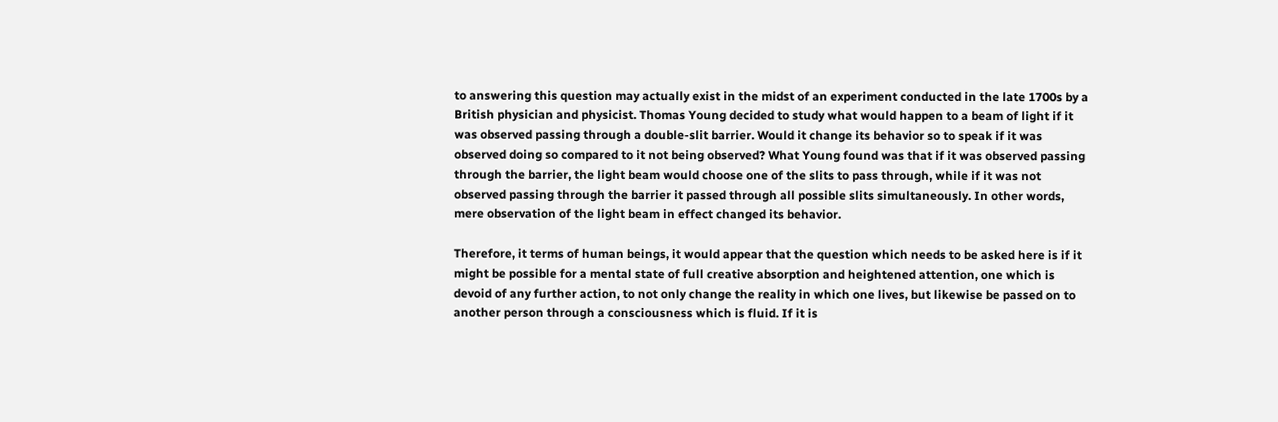to answering this question may actually exist in the midst of an experiment conducted in the late 1700s by a British physician and physicist. Thomas Young decided to study what would happen to a beam of light if it was observed passing through a double-slit barrier. Would it change its behavior so to speak if it was observed doing so compared to it not being observed? What Young found was that if it was observed passing through the barrier, the light beam would choose one of the slits to pass through, while if it was not observed passing through the barrier it passed through all possible slits simultaneously. In other words, mere observation of the light beam in effect changed its behavior.

Therefore, it terms of human beings, it would appear that the question which needs to be asked here is if it might be possible for a mental state of full creative absorption and heightened attention, one which is devoid of any further action, to not only change the reality in which one lives, but likewise be passed on to another person through a consciousness which is fluid. If it is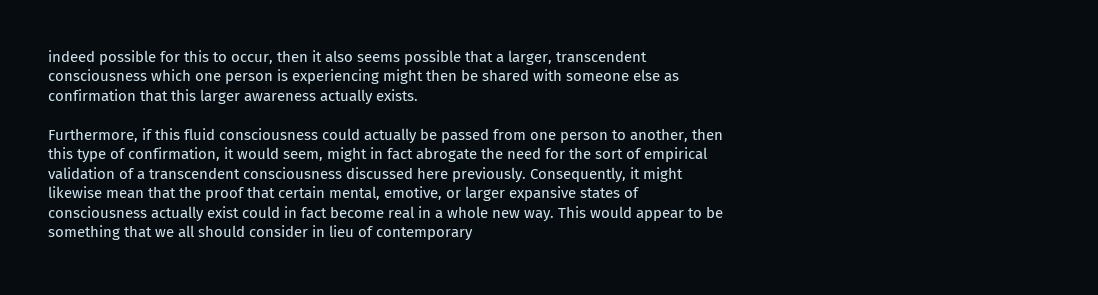indeed possible for this to occur, then it also seems possible that a larger, transcendent consciousness which one person is experiencing might then be shared with someone else as confirmation that this larger awareness actually exists.

Furthermore, if this fluid consciousness could actually be passed from one person to another, then this type of confirmation, it would seem, might in fact abrogate the need for the sort of empirical validation of a transcendent consciousness discussed here previously. Consequently, it might likewise mean that the proof that certain mental, emotive, or larger expansive states of consciousness actually exist could in fact become real in a whole new way. This would appear to be something that we all should consider in lieu of contemporary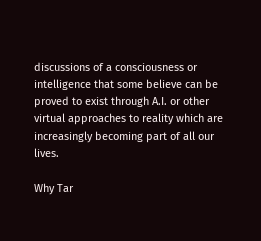discussions of a consciousness or intelligence that some believe can be proved to exist through A.I. or other virtual approaches to reality which are increasingly becoming part of all our lives.

Why Tar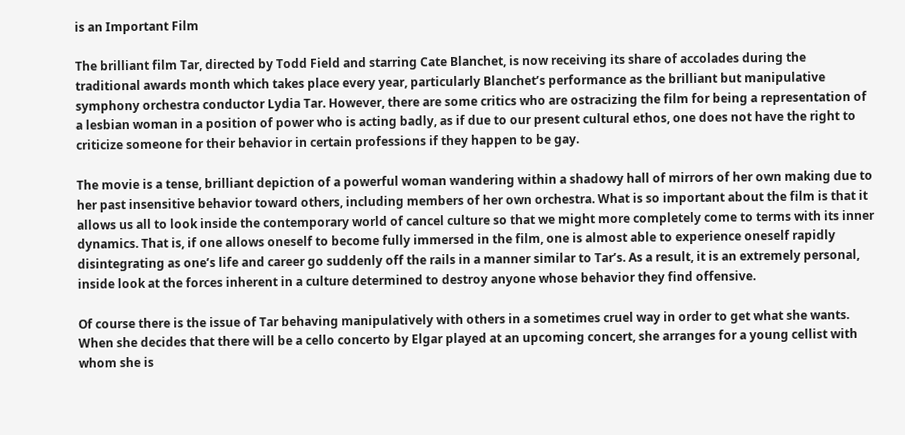is an Important Film

The brilliant film Tar, directed by Todd Field and starring Cate Blanchet, is now receiving its share of accolades during the traditional awards month which takes place every year, particularly Blanchet’s performance as the brilliant but manipulative symphony orchestra conductor Lydia Tar. However, there are some critics who are ostracizing the film for being a representation of a lesbian woman in a position of power who is acting badly, as if due to our present cultural ethos, one does not have the right to criticize someone for their behavior in certain professions if they happen to be gay.

The movie is a tense, brilliant depiction of a powerful woman wandering within a shadowy hall of mirrors of her own making due to her past insensitive behavior toward others, including members of her own orchestra. What is so important about the film is that it allows us all to look inside the contemporary world of cancel culture so that we might more completely come to terms with its inner dynamics. That is, if one allows oneself to become fully immersed in the film, one is almost able to experience oneself rapidly disintegrating as one’s life and career go suddenly off the rails in a manner similar to Tar’s. As a result, it is an extremely personal, inside look at the forces inherent in a culture determined to destroy anyone whose behavior they find offensive.

Of course there is the issue of Tar behaving manipulatively with others in a sometimes cruel way in order to get what she wants. When she decides that there will be a cello concerto by Elgar played at an upcoming concert, she arranges for a young cellist with whom she is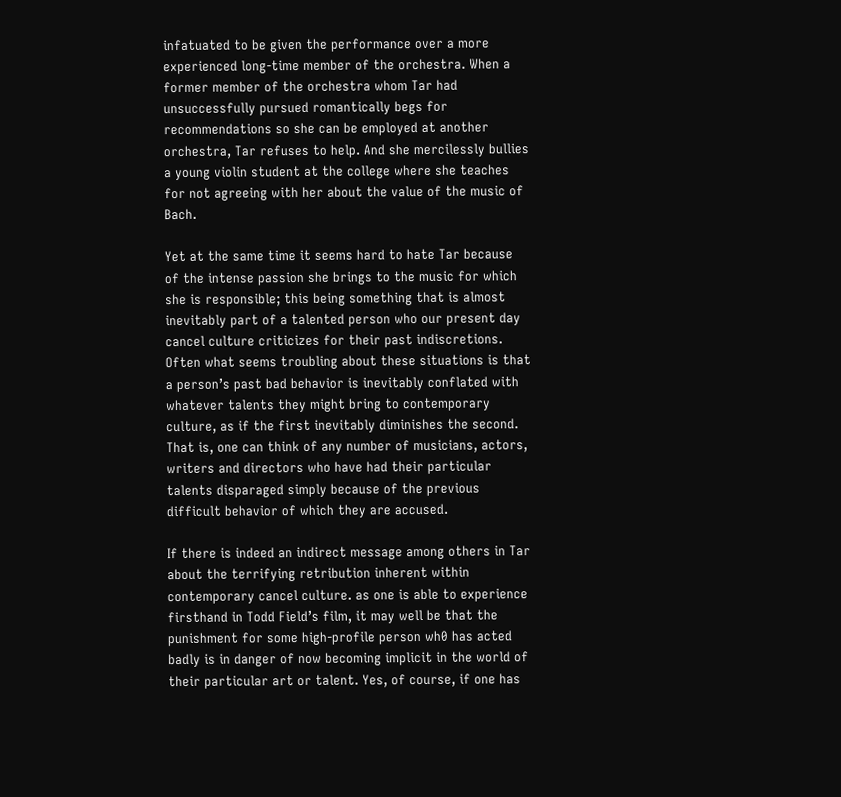infatuated to be given the performance over a more experienced long-time member of the orchestra. When a former member of the orchestra whom Tar had unsuccessfully pursued romantically begs for recommendations so she can be employed at another orchestra, Tar refuses to help. And she mercilessly bullies a young violin student at the college where she teaches for not agreeing with her about the value of the music of Bach.

Yet at the same time it seems hard to hate Tar because of the intense passion she brings to the music for which she is responsible; this being something that is almost inevitably part of a talented person who our present day cancel culture criticizes for their past indiscretions. Often what seems troubling about these situations is that a person’s past bad behavior is inevitably conflated with whatever talents they might bring to contemporary culture, as if the first inevitably diminishes the second. That is, one can think of any number of musicians, actors, writers and directors who have had their particular talents disparaged simply because of the previous difficult behavior of which they are accused.

If there is indeed an indirect message among others in Tar about the terrifying retribution inherent within contemporary cancel culture. as one is able to experience firsthand in Todd Field’s film, it may well be that the punishment for some high-profile person wh0 has acted badly is in danger of now becoming implicit in the world of their particular art or talent. Yes, of course, if one has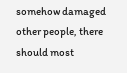somehow damaged other people, there should most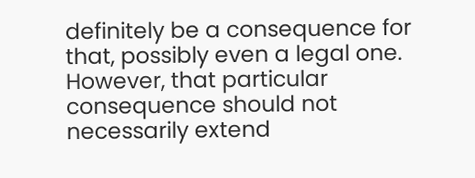definitely be a consequence for that, possibly even a legal one. However, that particular consequence should not necessarily extend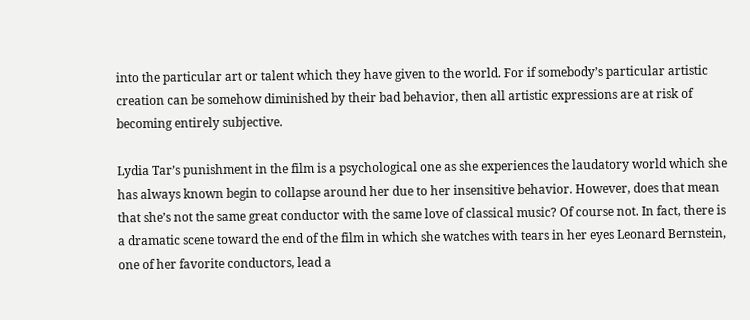into the particular art or talent which they have given to the world. For if somebody’s particular artistic creation can be somehow diminished by their bad behavior, then all artistic expressions are at risk of becoming entirely subjective.

Lydia Tar’s punishment in the film is a psychological one as she experiences the laudatory world which she has always known begin to collapse around her due to her insensitive behavior. However, does that mean that she’s not the same great conductor with the same love of classical music? Of course not. In fact, there is a dramatic scene toward the end of the film in which she watches with tears in her eyes Leonard Bernstein, one of her favorite conductors, lead a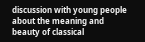discussion with young people about the meaning and beauty of classical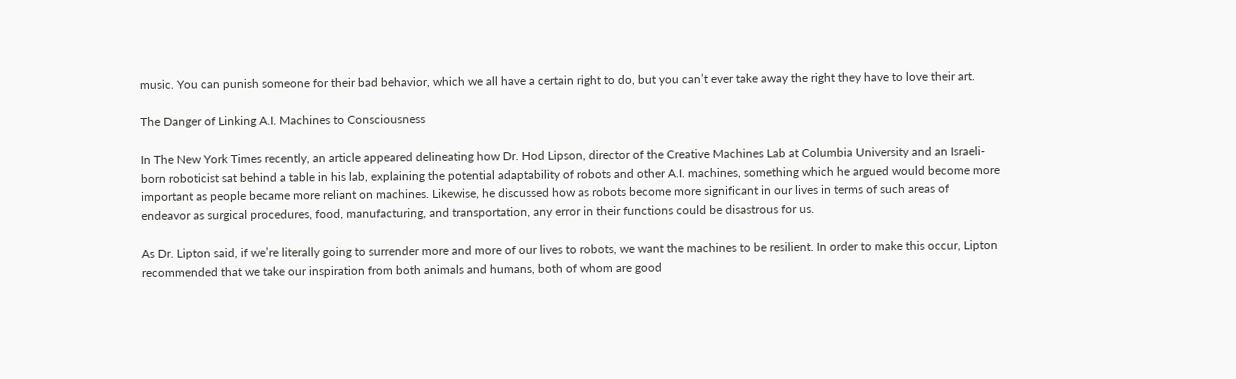music. You can punish someone for their bad behavior, which we all have a certain right to do, but you can’t ever take away the right they have to love their art.

The Danger of Linking A.I. Machines to Consciousness

In The New York Times recently, an article appeared delineating how Dr. Hod Lipson, director of the Creative Machines Lab at Columbia University and an Israeli-born roboticist sat behind a table in his lab, explaining the potential adaptability of robots and other A.I. machines, something which he argued would become more important as people became more reliant on machines. Likewise, he discussed how as robots become more significant in our lives in terms of such areas of endeavor as surgical procedures, food, manufacturing, and transportation, any error in their functions could be disastrous for us.

As Dr. Lipton said, if we’re literally going to surrender more and more of our lives to robots, we want the machines to be resilient. In order to make this occur, Lipton recommended that we take our inspiration from both animals and humans, both of whom are good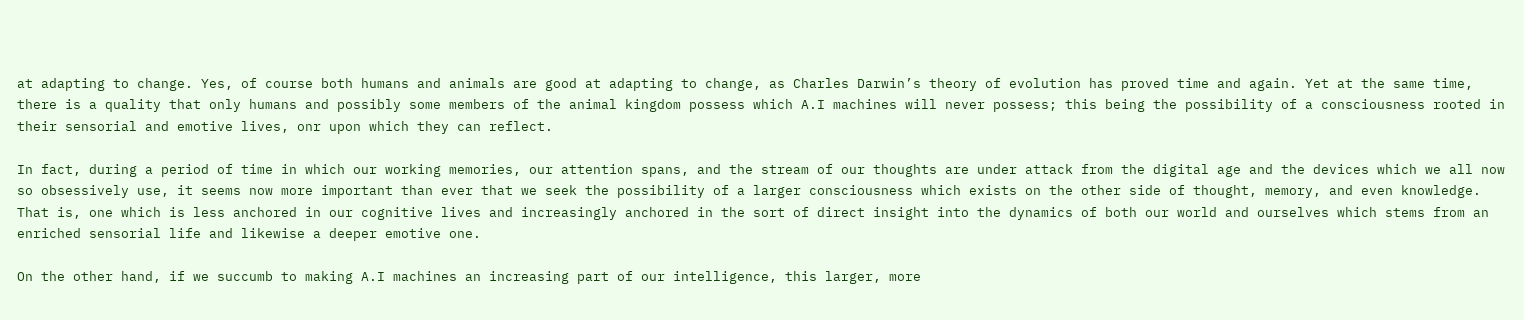at adapting to change. Yes, of course both humans and animals are good at adapting to change, as Charles Darwin’s theory of evolution has proved time and again. Yet at the same time, there is a quality that only humans and possibly some members of the animal kingdom possess which A.I machines will never possess; this being the possibility of a consciousness rooted in their sensorial and emotive lives, onr upon which they can reflect.

In fact, during a period of time in which our working memories, our attention spans, and the stream of our thoughts are under attack from the digital age and the devices which we all now so obsessively use, it seems now more important than ever that we seek the possibility of a larger consciousness which exists on the other side of thought, memory, and even knowledge. That is, one which is less anchored in our cognitive lives and increasingly anchored in the sort of direct insight into the dynamics of both our world and ourselves which stems from an enriched sensorial life and likewise a deeper emotive one.

On the other hand, if we succumb to making A.I machines an increasing part of our intelligence, this larger, more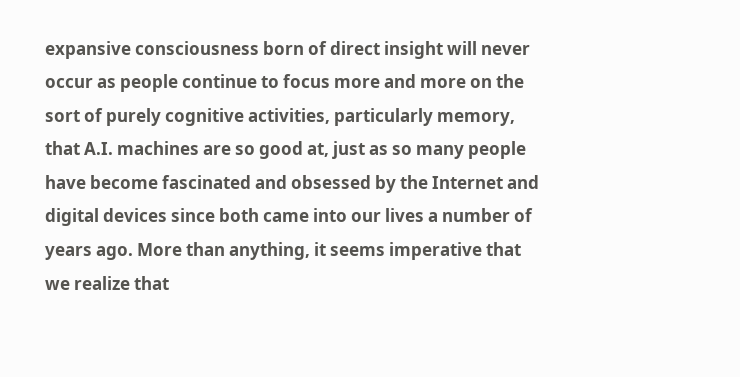expansive consciousness born of direct insight will never occur as people continue to focus more and more on the sort of purely cognitive activities, particularly memory, that A.I. machines are so good at, just as so many people have become fascinated and obsessed by the Internet and digital devices since both came into our lives a number of years ago. More than anything, it seems imperative that we realize that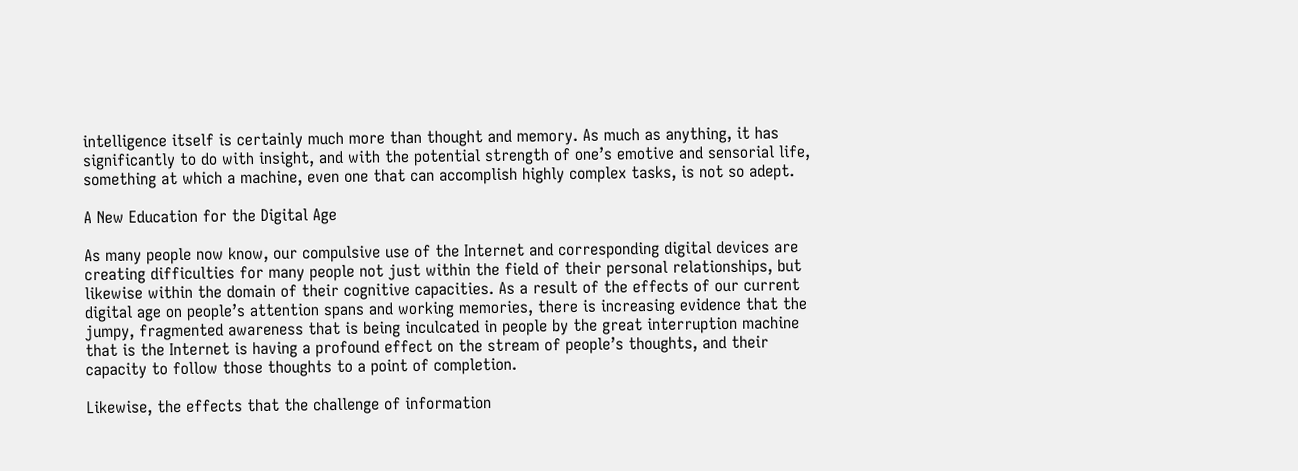intelligence itself is certainly much more than thought and memory. As much as anything, it has significantly to do with insight, and with the potential strength of one’s emotive and sensorial life, something at which a machine, even one that can accomplish highly complex tasks, is not so adept.

A New Education for the Digital Age

As many people now know, our compulsive use of the Internet and corresponding digital devices are creating difficulties for many people not just within the field of their personal relationships, but likewise within the domain of their cognitive capacities. As a result of the effects of our current digital age on people’s attention spans and working memories, there is increasing evidence that the jumpy, fragmented awareness that is being inculcated in people by the great interruption machine that is the Internet is having a profound effect on the stream of people’s thoughts, and their capacity to follow those thoughts to a point of completion.

Likewise, the effects that the challenge of information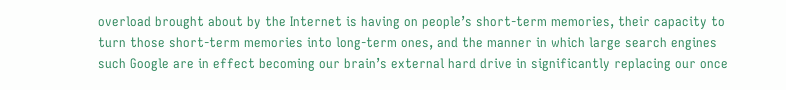overload brought about by the Internet is having on people’s short-term memories, their capacity to turn those short-term memories into long-term ones, and the manner in which large search engines such Google are in effect becoming our brain’s external hard drive in significantly replacing our once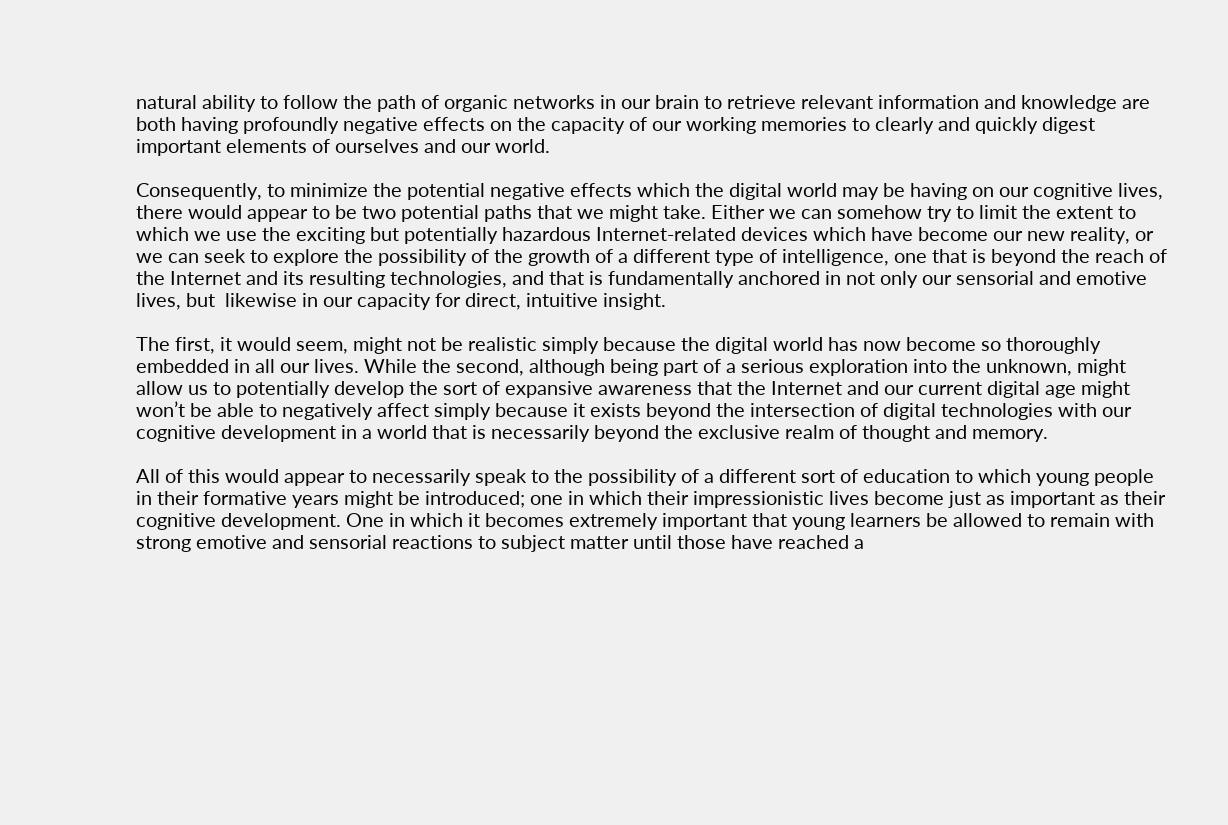natural ability to follow the path of organic networks in our brain to retrieve relevant information and knowledge are both having profoundly negative effects on the capacity of our working memories to clearly and quickly digest important elements of ourselves and our world.

Consequently, to minimize the potential negative effects which the digital world may be having on our cognitive lives, there would appear to be two potential paths that we might take. Either we can somehow try to limit the extent to which we use the exciting but potentially hazardous Internet-related devices which have become our new reality, or we can seek to explore the possibility of the growth of a different type of intelligence, one that is beyond the reach of the Internet and its resulting technologies, and that is fundamentally anchored in not only our sensorial and emotive lives, but  likewise in our capacity for direct, intuitive insight.

The first, it would seem, might not be realistic simply because the digital world has now become so thoroughly embedded in all our lives. While the second, although being part of a serious exploration into the unknown, might allow us to potentially develop the sort of expansive awareness that the Internet and our current digital age might won’t be able to negatively affect simply because it exists beyond the intersection of digital technologies with our cognitive development in a world that is necessarily beyond the exclusive realm of thought and memory.

All of this would appear to necessarily speak to the possibility of a different sort of education to which young people in their formative years might be introduced; one in which their impressionistic lives become just as important as their cognitive development. One in which it becomes extremely important that young learners be allowed to remain with strong emotive and sensorial reactions to subject matter until those have reached a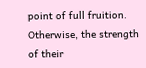point of full fruition. Otherwise, the strength of their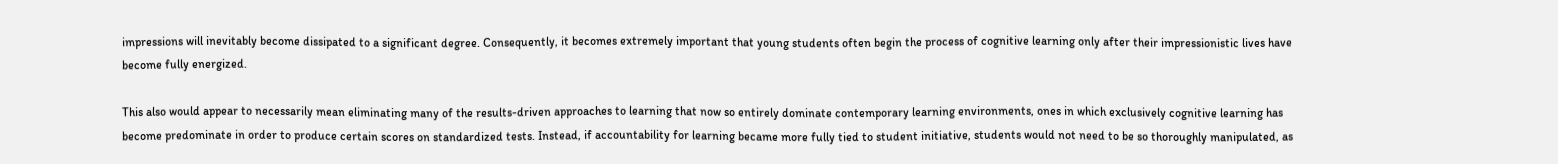impressions will inevitably become dissipated to a significant degree. Consequently, it becomes extremely important that young students often begin the process of cognitive learning only after their impressionistic lives have become fully energized.

This also would appear to necessarily mean eliminating many of the results-driven approaches to learning that now so entirely dominate contemporary learning environments, ones in which exclusively cognitive learning has become predominate in order to produce certain scores on standardized tests. Instead, if accountability for learning became more fully tied to student initiative, students would not need to be so thoroughly manipulated, as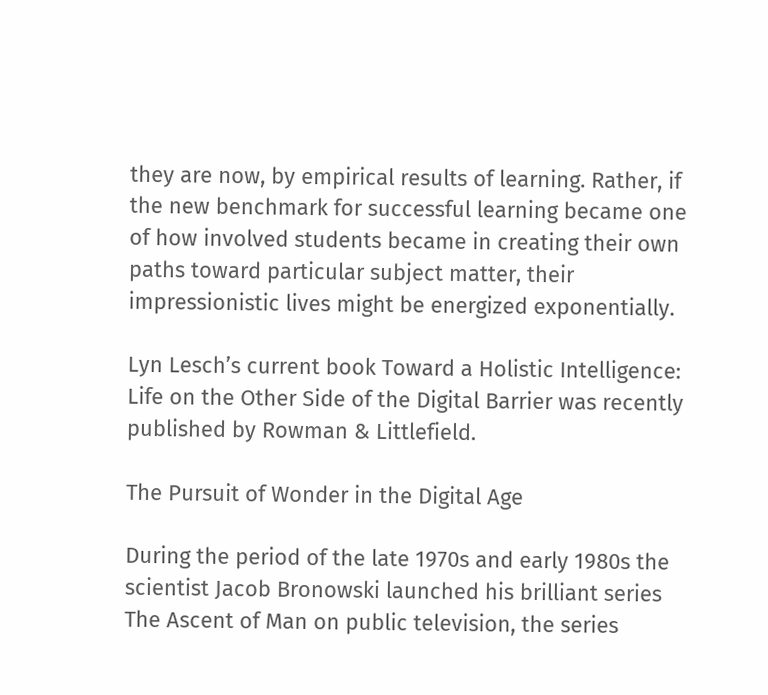they are now, by empirical results of learning. Rather, if the new benchmark for successful learning became one of how involved students became in creating their own paths toward particular subject matter, their impressionistic lives might be energized exponentially.

Lyn Lesch’s current book Toward a Holistic Intelligence: Life on the Other Side of the Digital Barrier was recently published by Rowman & Littlefield.

The Pursuit of Wonder in the Digital Age

During the period of the late 1970s and early 1980s the scientist Jacob Bronowski launched his brilliant series The Ascent of Man on public television, the series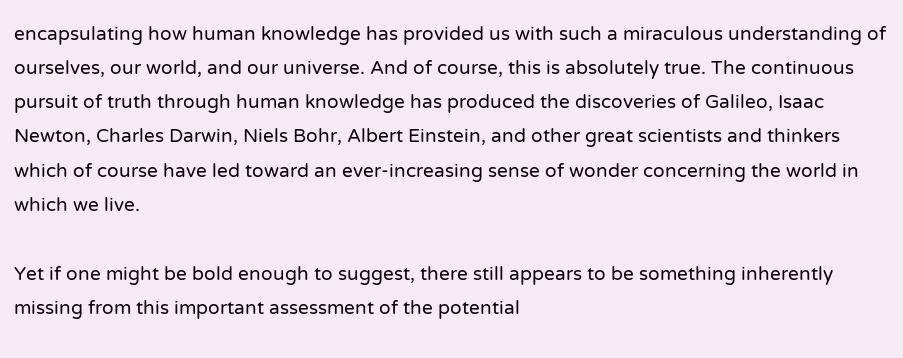encapsulating how human knowledge has provided us with such a miraculous understanding of ourselves, our world, and our universe. And of course, this is absolutely true. The continuous pursuit of truth through human knowledge has produced the discoveries of Galileo, Isaac Newton, Charles Darwin, Niels Bohr, Albert Einstein, and other great scientists and thinkers which of course have led toward an ever-increasing sense of wonder concerning the world in which we live.

Yet if one might be bold enough to suggest, there still appears to be something inherently missing from this important assessment of the potential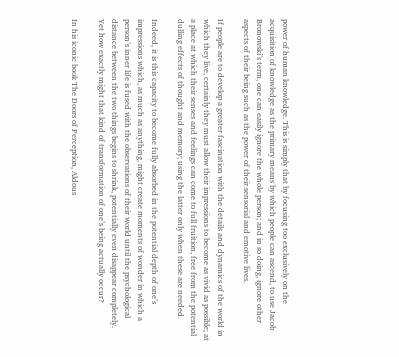power of human knowledge. This is simply that by focusing too exclusively on the acquisition of knowledge as the primary means by which people can ascend, to use Jacob Bronowski’s term, one can easily ignore the whole person; and in so doing, ignore other aspects of their being such as the power of their sensorial and emotive lives.

If people are to develop a greater fascination with the details and dynamics of the world in which they live, certainly they must allow their impressions to become as vivid as possible; at a place at which their senses and feelings can come to full fruition, free from the potential dulling effects of thought and memory; using the latter only when these are needed.

Indeed, it is this capacity to become fully absorbed in the potential depth of one’s impressions which, as much as anything, might create moments of wonder in which a person’s inner life is fused with the observations of their world until the psychological distance between the two things begins to shrink, potentially even disappear completely. Yet how exactly might that kind of transformation of one’s being actually occur?

In his iconic book The Doors of Perception, Aldous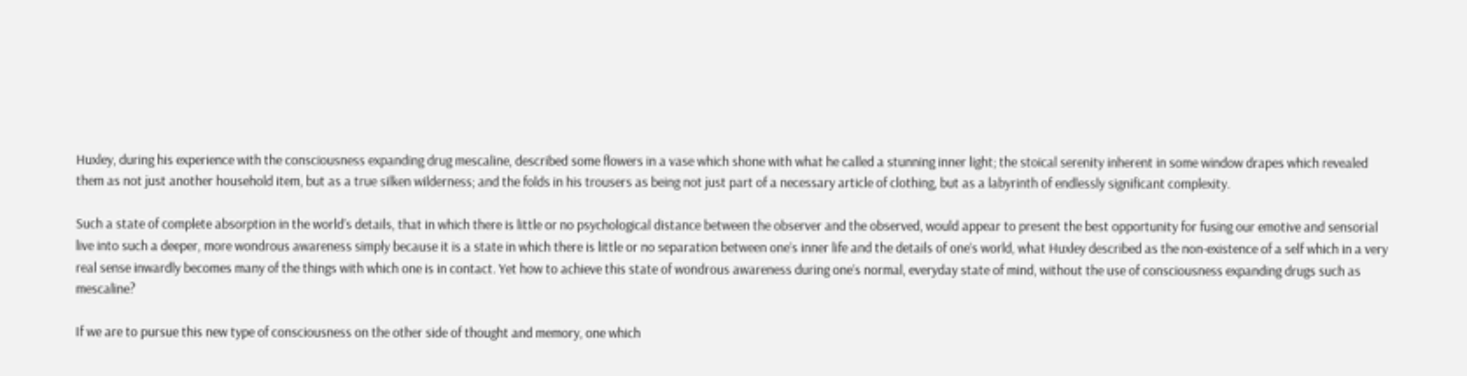Huxley, during his experience with the consciousness expanding drug mescaline, described some flowers in a vase which shone with what he called a stunning inner light; the stoical serenity inherent in some window drapes which revealed them as not just another household item, but as a true silken wilderness; and the folds in his trousers as being not just part of a necessary article of clothing, but as a labyrinth of endlessly significant complexity.

Such a state of complete absorption in the world’s details, that in which there is little or no psychological distance between the observer and the observed, would appear to present the best opportunity for fusing our emotive and sensorial live into such a deeper, more wondrous awareness simply because it is a state in which there is little or no separation between one’s inner life and the details of one’s world, what Huxley described as the non-existence of a self which in a very real sense inwardly becomes many of the things with which one is in contact. Yet how to achieve this state of wondrous awareness during one’s normal, everyday state of mind, without the use of consciousness expanding drugs such as mescaline?

If we are to pursue this new type of consciousness on the other side of thought and memory, one which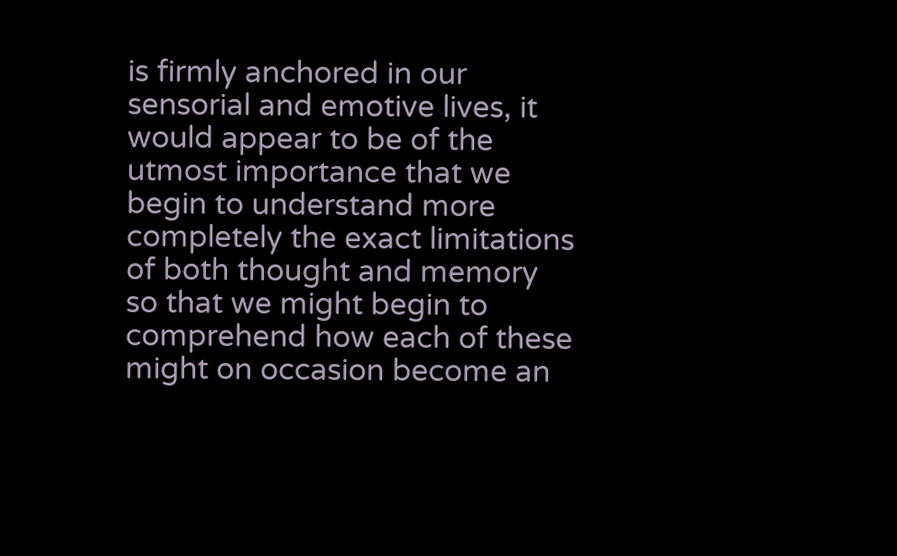is firmly anchored in our sensorial and emotive lives, it would appear to be of the utmost importance that we begin to understand more completely the exact limitations of both thought and memory so that we might begin to comprehend how each of these might on occasion become an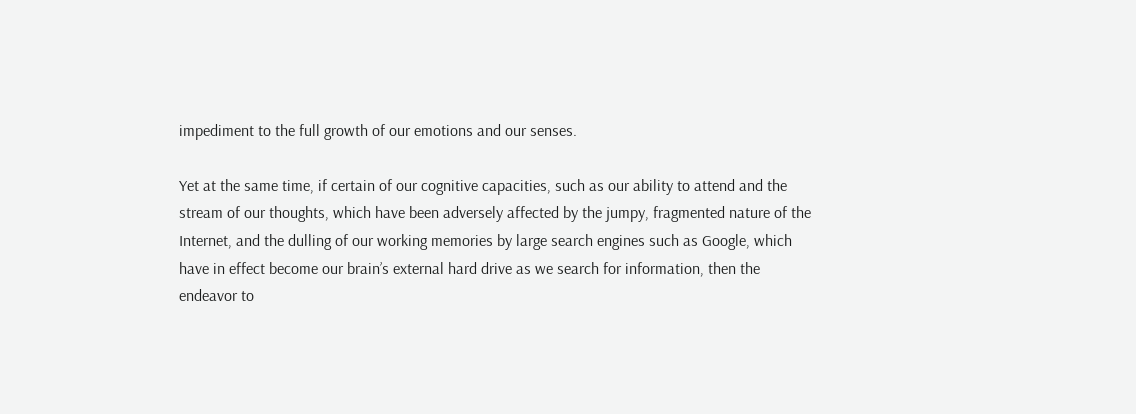impediment to the full growth of our emotions and our senses.

Yet at the same time, if certain of our cognitive capacities, such as our ability to attend and the stream of our thoughts, which have been adversely affected by the jumpy, fragmented nature of the Internet, and the dulling of our working memories by large search engines such as Google, which have in effect become our brain’s external hard drive as we search for information, then the endeavor to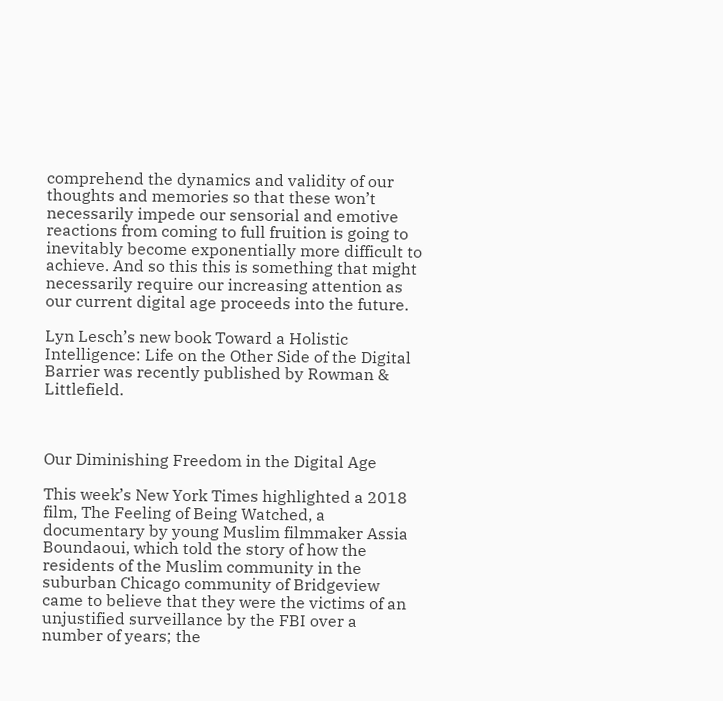comprehend the dynamics and validity of our thoughts and memories so that these won’t necessarily impede our sensorial and emotive reactions from coming to full fruition is going to inevitably become exponentially more difficult to achieve. And so this this is something that might necessarily require our increasing attention as our current digital age proceeds into the future.

Lyn Lesch’s new book Toward a Holistic Intelligence: Life on the Other Side of the Digital Barrier was recently published by Rowman & Littlefield.



Our Diminishing Freedom in the Digital Age

This week’s New York Times highlighted a 2018 film, The Feeling of Being Watched, a documentary by young Muslim filmmaker Assia Boundaoui, which told the story of how the residents of the Muslim community in the suburban Chicago community of Bridgeview came to believe that they were the victims of an unjustified surveillance by the FBI over a number of years; the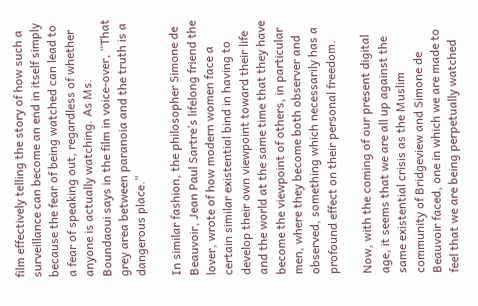film effectively telling the story of how such a surveillance can become an end in itself simply because the fear of being watched can lead to a fear of speaking out, regardless of whether anyone is actually watching. As Ms. Boundaoui says in the film in voice-over, “That grey area between paranoia and the truth is a dangerous place.”

In similar fashion, the philosopher Simone de Beauvoir, Jean Paul Sartre’s lifelong friend the lover, wrote of how modern women face a certain similar existential bind in having to develop their own viewpoint toward their life and the world at the same time that they have become the viewpoint of others, in particular men, where they become both observer and observed, something which necessarily has a profound effect on their personal freedom.

Now, with the coming of our present digital age, it seems that we are all up against the same existential crisis as the Muslim community of Bridgeview and Simone de Beauvoir faced, one in which we are made to feel that we are being perpetually watched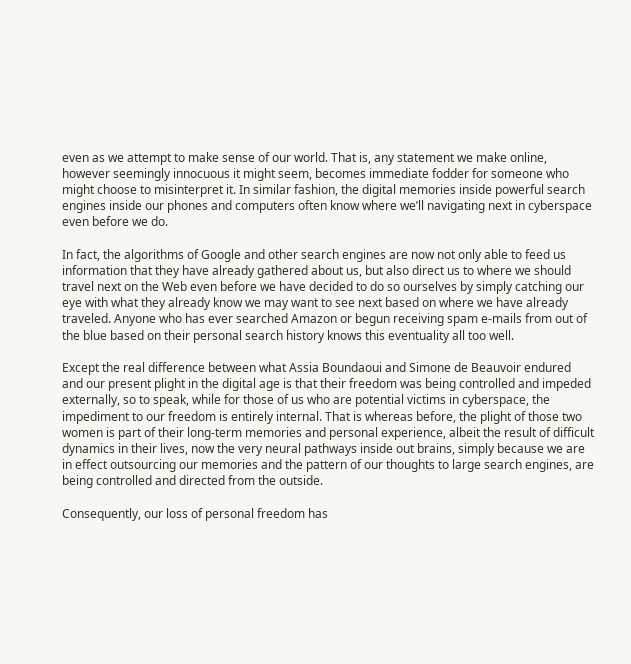even as we attempt to make sense of our world. That is, any statement we make online, however seemingly innocuous it might seem, becomes immediate fodder for someone who might choose to misinterpret it. In similar fashion, the digital memories inside powerful search engines inside our phones and computers often know where we’ll navigating next in cyberspace even before we do.

In fact, the algorithms of Google and other search engines are now not only able to feed us information that they have already gathered about us, but also direct us to where we should travel next on the Web even before we have decided to do so ourselves by simply catching our eye with what they already know we may want to see next based on where we have already traveled. Anyone who has ever searched Amazon or begun receiving spam e-mails from out of the blue based on their personal search history knows this eventuality all too well.

Except the real difference between what Assia Boundaoui and Simone de Beauvoir endured and our present plight in the digital age is that their freedom was being controlled and impeded externally, so to speak, while for those of us who are potential victims in cyberspace, the impediment to our freedom is entirely internal. That is whereas before, the plight of those two women is part of their long-term memories and personal experience, albeit the result of difficult dynamics in their lives, now the very neural pathways inside out brains, simply because we are in effect outsourcing our memories and the pattern of our thoughts to large search engines, are being controlled and directed from the outside.

Consequently, our loss of personal freedom has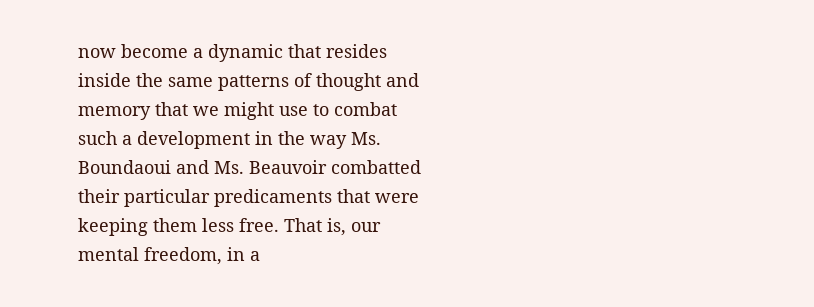now become a dynamic that resides inside the same patterns of thought and memory that we might use to combat such a development in the way Ms. Boundaoui and Ms. Beauvoir combatted their particular predicaments that were keeping them less free. That is, our mental freedom, in a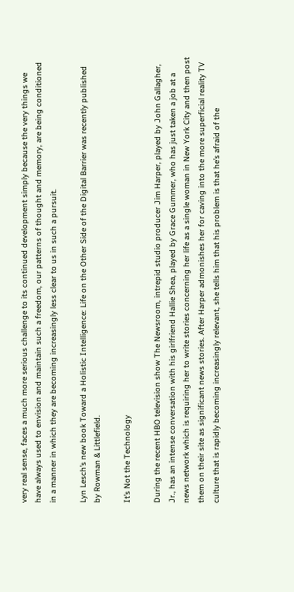very real sense, faces a much more serious challenge to its continued development simply because the very things we have always used to envision and maintain such a freedom, our patterns of thought and memory, are being conditioned in a manner in which they are becoming increasingly less clear to us in such a pursuit.

Lyn Lesch’s new book Toward a Holistic Intelligence: Life on the Other Side of the Digital Barrier was recently published by Rowman & Littlefield.

It’s Not the Technology

During the recent HBO television show The Newsroom, intrepid studio producer Jim Harper, played by John Gallagher, Jr., has an intense conversation with his girlfriend Hallie Shea, played by Grace Gummer, who has just taken a job at a news network which is requiring her to write stories concerning her life as a single woman in New York City and then post them on their site as significant news stories. After Harper admonishes her for caving into the more superficial reality TV culture that is rapidly becoming increasingly relevant, she tells him that his problem is that he’s afraid of the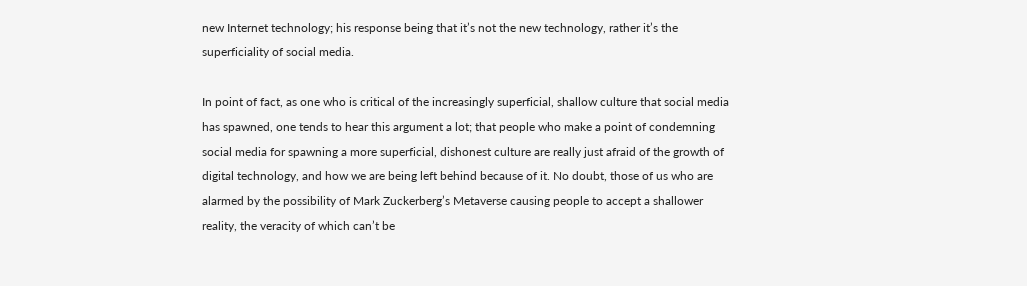new Internet technology; his response being that it’s not the new technology, rather it’s the superficiality of social media.

In point of fact, as one who is critical of the increasingly superficial, shallow culture that social media has spawned, one tends to hear this argument a lot; that people who make a point of condemning social media for spawning a more superficial, dishonest culture are really just afraid of the growth of digital technology, and how we are being left behind because of it. No doubt, those of us who are alarmed by the possibility of Mark Zuckerberg’s Metaverse causing people to accept a shallower reality, the veracity of which can’t be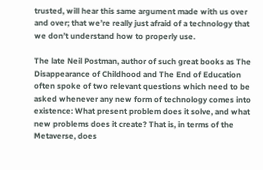trusted, will hear this same argument made with us over and over; that we’re really just afraid of a technology that we don’t understand how to properly use.

The late Neil Postman, author of such great books as The Disappearance of Childhood and The End of Education often spoke of two relevant questions which need to be asked whenever any new form of technology comes into existence: What present problem does it solve, and what new problems does it create? That is, in terms of the Metaverse, does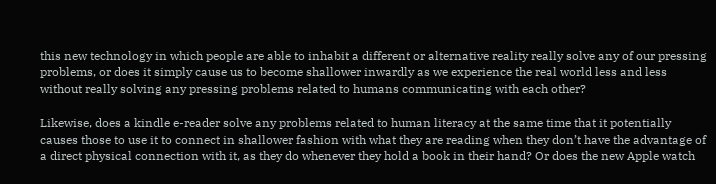this new technology in which people are able to inhabit a different or alternative reality really solve any of our pressing problems, or does it simply cause us to become shallower inwardly as we experience the real world less and less without really solving any pressing problems related to humans communicating with each other?

Likewise, does a kindle e-reader solve any problems related to human literacy at the same time that it potentially causes those to use it to connect in shallower fashion with what they are reading when they don’t have the advantage of a direct physical connection with it, as they do whenever they hold a book in their hand? Or does the new Apple watch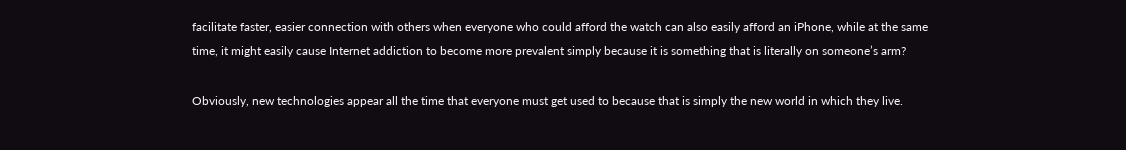facilitate faster, easier connection with others when everyone who could afford the watch can also easily afford an iPhone, while at the same time, it might easily cause Internet addiction to become more prevalent simply because it is something that is literally on someone’s arm?

Obviously, new technologies appear all the time that everyone must get used to because that is simply the new world in which they live.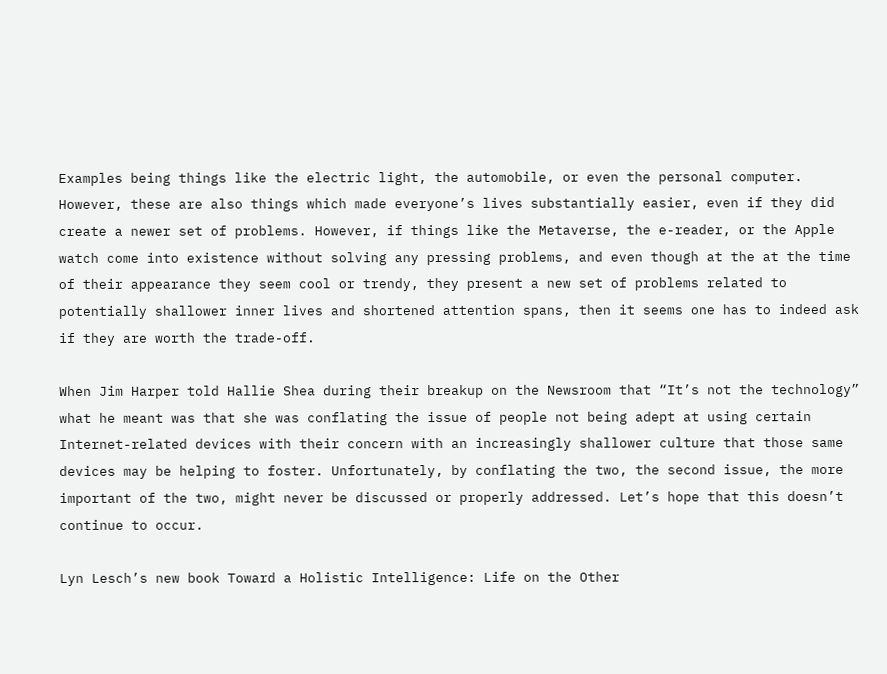Examples being things like the electric light, the automobile, or even the personal computer. However, these are also things which made everyone’s lives substantially easier, even if they did create a newer set of problems. However, if things like the Metaverse, the e-reader, or the Apple watch come into existence without solving any pressing problems, and even though at the at the time of their appearance they seem cool or trendy, they present a new set of problems related to potentially shallower inner lives and shortened attention spans, then it seems one has to indeed ask if they are worth the trade-off.

When Jim Harper told Hallie Shea during their breakup on the Newsroom that “It’s not the technology” what he meant was that she was conflating the issue of people not being adept at using certain Internet-related devices with their concern with an increasingly shallower culture that those same devices may be helping to foster. Unfortunately, by conflating the two, the second issue, the more important of the two, might never be discussed or properly addressed. Let’s hope that this doesn’t continue to occur.

Lyn Lesch’s new book Toward a Holistic Intelligence: Life on the Other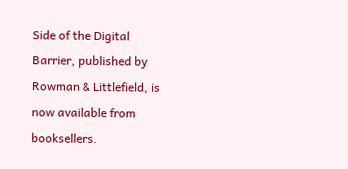Side of the Digital Barrier, published by Rowman & Littlefield, is now available from booksellers.